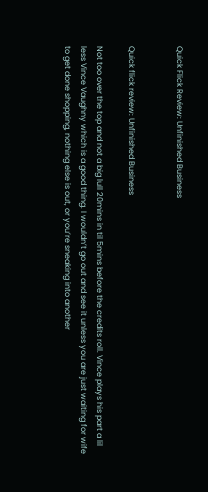Quick Flick Review: Unfinished Business


Quick flick review: Unfinished Business

Not too over the top and not a big lull 20mins in til 5mins before the credits roll. Vince plays his part a lil less Vince Vaughny which is a good thing. I wouldn’t go out and see it unless you are just waiting for wife to get done shopping, nothing else is out, or you’re sneaking into another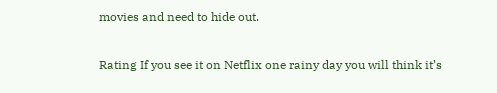movies and need to hide out.

Rating If you see it on Netflix one rainy day you will think it’s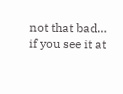not that bad… if you see it at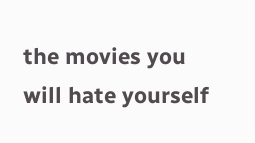the movies you will hate yourself